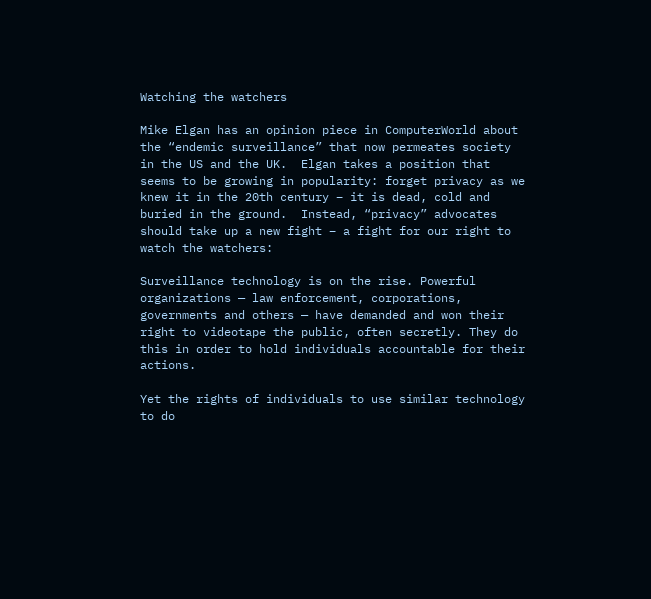Watching the watchers

Mike Elgan has an opinion piece in ComputerWorld about the “endemic surveillance” that now permeates society in the US and the UK.  Elgan takes a position that seems to be growing in popularity: forget privacy as we knew it in the 20th century – it is dead, cold and buried in the ground.  Instead, “privacy” advocates should take up a new fight – a fight for our right to watch the watchers:

Surveillance technology is on the rise. Powerful organizations — law enforcement, corporations, governments and others — have demanded and won their right to videotape the public, often secretly. They do this in order to hold individuals accountable for their actions.

Yet the rights of individuals to use similar technology to do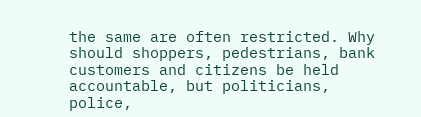the same are often restricted. Why should shoppers, pedestrians, bank customers and citizens be held accountable, but politicians, police,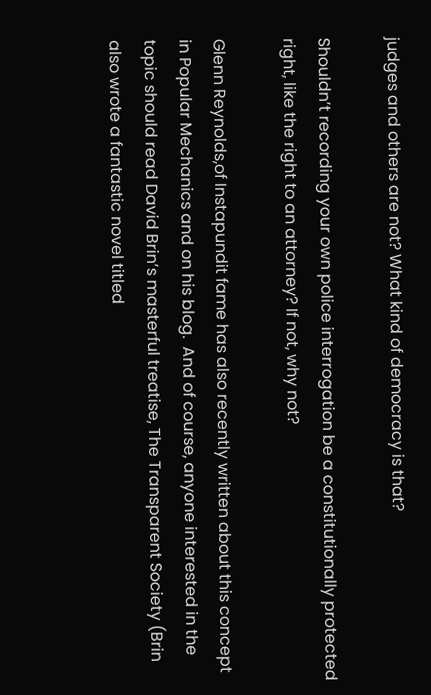judges and others are not? What kind of democracy is that?

Shouldn’t recording your own police interrogation be a constitutionally protected right, like the right to an attorney? If not, why not?

Glenn Reynolds,of Instapundit fame has also recently written about this concept in Popular Mechanics and on his blog.  And of course, anyone interested in the topic should read David Brin’s masterful treatise, The Transparent Society (Brin also wrote a fantastic novel titled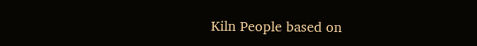Kiln People based on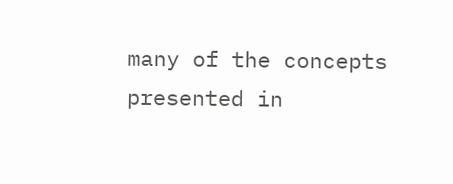many of the concepts presented in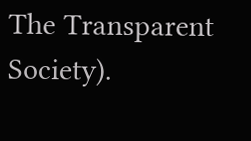The Transparent Society).